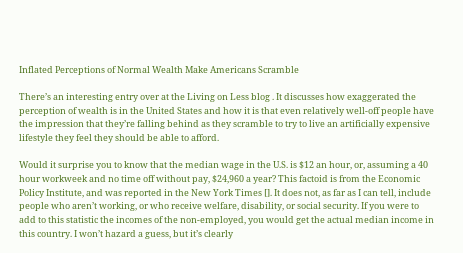Inflated Perceptions of Normal Wealth Make Americans Scramble

There’s an interesting entry over at the Living on Less blog . It discusses how exaggerated the perception of wealth is in the United States and how it is that even relatively well-off people have the impression that they’re falling behind as they scramble to try to live an artificially expensive lifestyle they feel they should be able to afford.

Would it surprise you to know that the median wage in the U.S. is $12 an hour, or, assuming a 40 hour workweek and no time off without pay, $24,960 a year? This factoid is from the Economic Policy Institute, and was reported in the New York Times []. It does not, as far as I can tell, include people who aren’t working, or who receive welfare, disability, or social security. If you were to add to this statistic the incomes of the non-employed, you would get the actual median income in this country. I won’t hazard a guess, but it’s clearly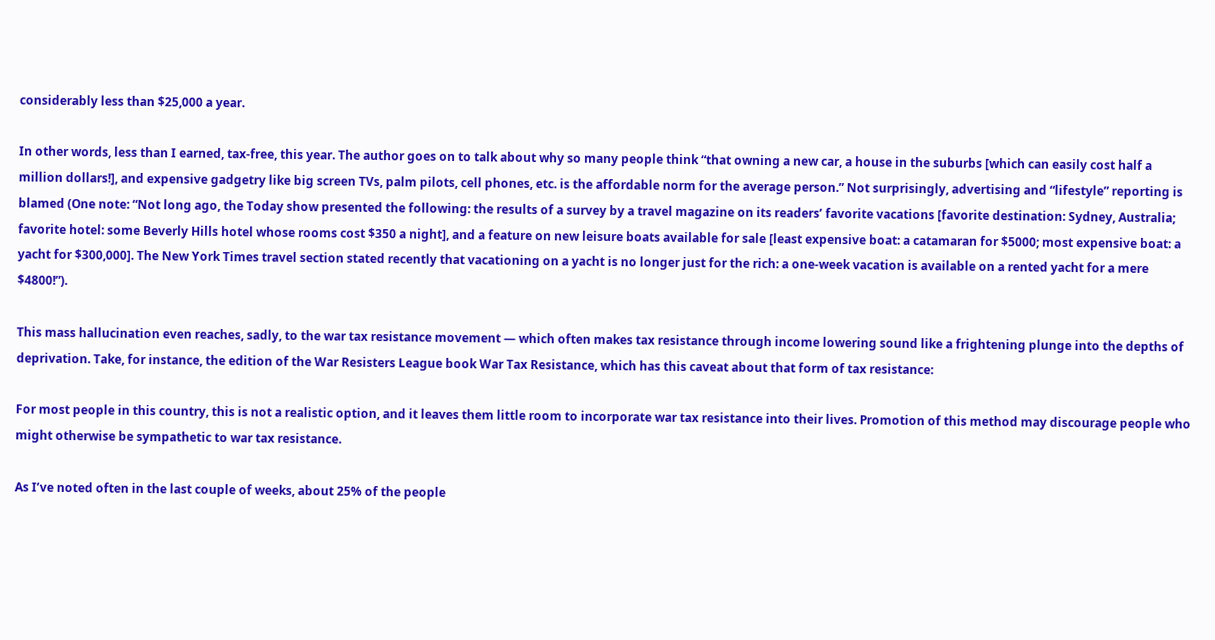considerably less than $25,000 a year.

In other words, less than I earned, tax-free, this year. The author goes on to talk about why so many people think “that owning a new car, a house in the suburbs [which can easily cost half a million dollars!], and expensive gadgetry like big screen TVs, palm pilots, cell phones, etc. is the affordable norm for the average person.” Not surprisingly, advertising and “lifestyle” reporting is blamed (One note: “Not long ago, the Today show presented the following: the results of a survey by a travel magazine on its readers’ favorite vacations [favorite destination: Sydney, Australia; favorite hotel: some Beverly Hills hotel whose rooms cost $350 a night], and a feature on new leisure boats available for sale [least expensive boat: a catamaran for $5000; most expensive boat: a yacht for $300,000]. The New York Times travel section stated recently that vacationing on a yacht is no longer just for the rich: a one-week vacation is available on a rented yacht for a mere $4800!”).

This mass hallucination even reaches, sadly, to the war tax resistance movement — which often makes tax resistance through income lowering sound like a frightening plunge into the depths of deprivation. Take, for instance, the edition of the War Resisters League book War Tax Resistance, which has this caveat about that form of tax resistance:

For most people in this country, this is not a realistic option, and it leaves them little room to incorporate war tax resistance into their lives. Promotion of this method may discourage people who might otherwise be sympathetic to war tax resistance.

As I’ve noted often in the last couple of weeks, about 25% of the people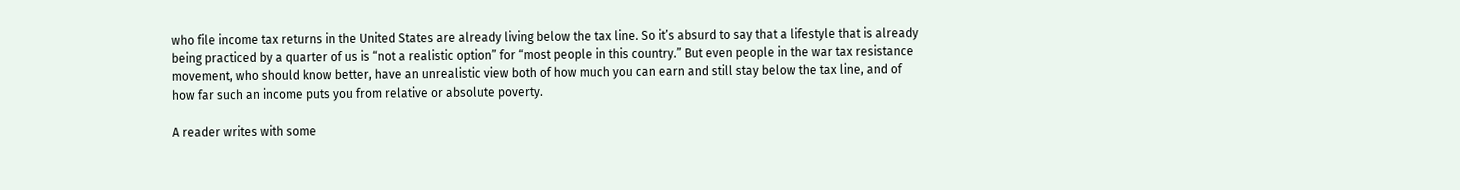who file income tax returns in the United States are already living below the tax line. So it’s absurd to say that a lifestyle that is already being practiced by a quarter of us is “not a realistic option” for “most people in this country.” But even people in the war tax resistance movement, who should know better, have an unrealistic view both of how much you can earn and still stay below the tax line, and of how far such an income puts you from relative or absolute poverty.

A reader writes with some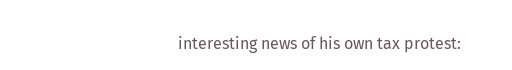interesting news of his own tax protest: